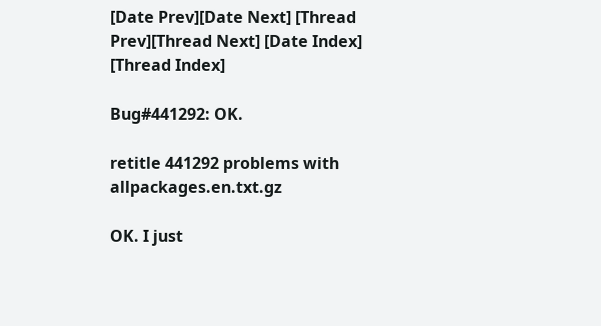[Date Prev][Date Next] [Thread Prev][Thread Next] [Date Index] [Thread Index]

Bug#441292: OK.

retitle 441292 problems with allpackages.en.txt.gz

OK. I just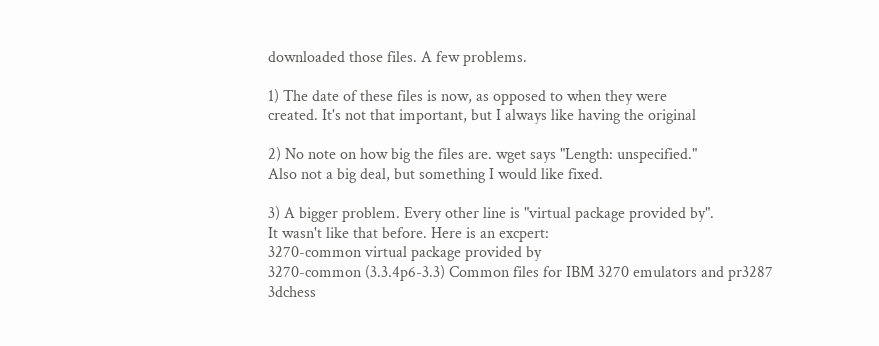downloaded those files. A few problems.

1) The date of these files is now, as opposed to when they were
created. It's not that important, but I always like having the original

2) No note on how big the files are. wget says "Length: unspecified."
Also not a big deal, but something I would like fixed.

3) A bigger problem. Every other line is "virtual package provided by".
It wasn't like that before. Here is an excpert:
3270-common virtual package provided by
3270-common (3.3.4p6-3.3) Common files for IBM 3270 emulators and pr3287
3dchess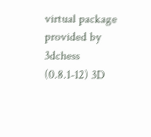virtual package provided by
3dchess (0.8.1-12) 3D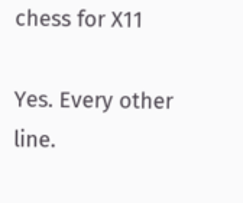chess for X11

Yes. Every other line.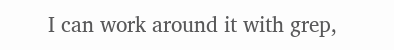I can work around it with grep,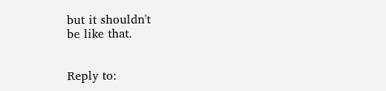but it shouldn't
be like that.


Reply to: